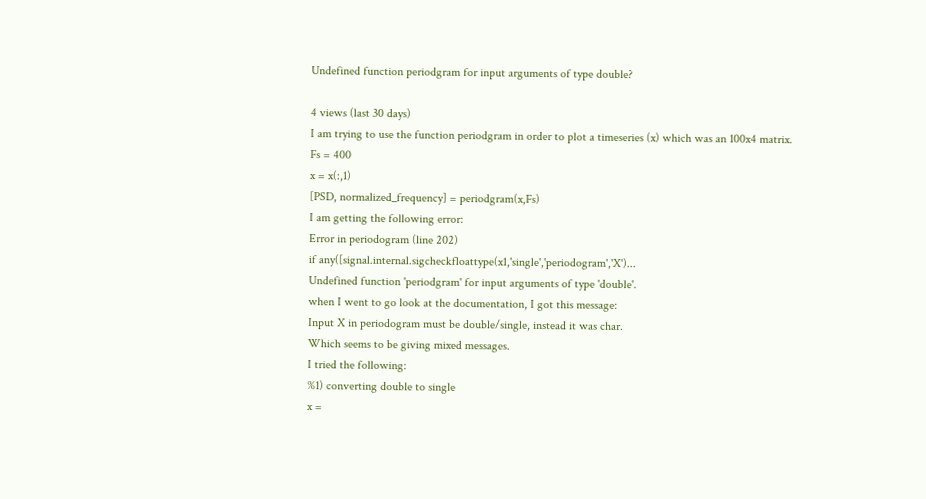Undefined function periodgram for input arguments of type double?

4 views (last 30 days)
I am trying to use the function periodgram in order to plot a timeseries (x) which was an 100x4 matrix.
Fs = 400
x = x(:,1)
[PSD, normalized_frequency] = periodgram(x,Fs)
I am getting the following error:
Error in periodogram (line 202)
if any([signal.internal.sigcheckfloattype(x1,'single','periodogram','X')...
Undefined function 'periodgram' for input arguments of type 'double'.
when I went to go look at the documentation, I got this message:
Input X in periodogram must be double/single, instead it was char.
Which seems to be giving mixed messages.
I tried the following:
%1) converting double to single
x =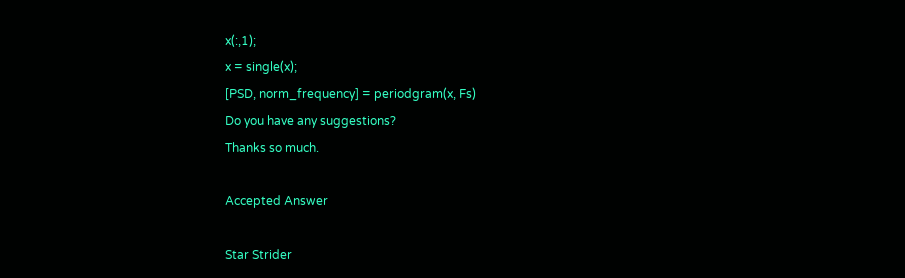x(:,1);
x = single(x);
[PSD, norm_frequency] = periodgram(x, Fs)
Do you have any suggestions?
Thanks so much.

Accepted Answer

Star Strider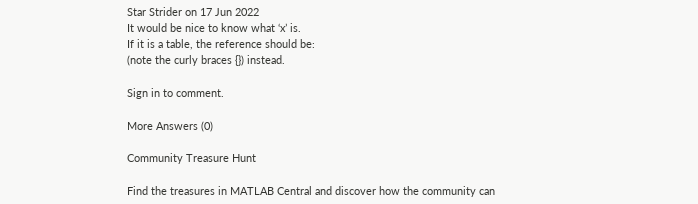Star Strider on 17 Jun 2022
It would be nice to know what ‘x’ is.
If it is a table, the reference should be:
(note the curly braces {}) instead.

Sign in to comment.

More Answers (0)

Community Treasure Hunt

Find the treasures in MATLAB Central and discover how the community can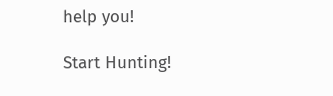help you!

Start Hunting!